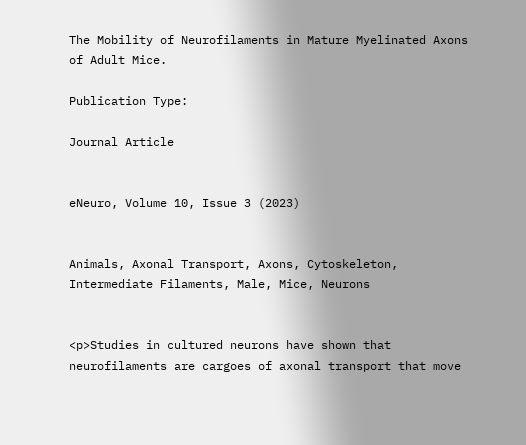The Mobility of Neurofilaments in Mature Myelinated Axons of Adult Mice.

Publication Type:

Journal Article


eNeuro, Volume 10, Issue 3 (2023)


Animals, Axonal Transport, Axons, Cytoskeleton, Intermediate Filaments, Male, Mice, Neurons


<p>Studies in cultured neurons have shown that neurofilaments are cargoes of axonal transport that move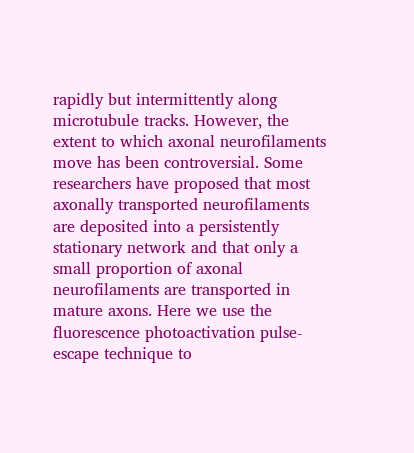rapidly but intermittently along microtubule tracks. However, the extent to which axonal neurofilaments move has been controversial. Some researchers have proposed that most axonally transported neurofilaments are deposited into a persistently stationary network and that only a small proportion of axonal neurofilaments are transported in mature axons. Here we use the fluorescence photoactivation pulse-escape technique to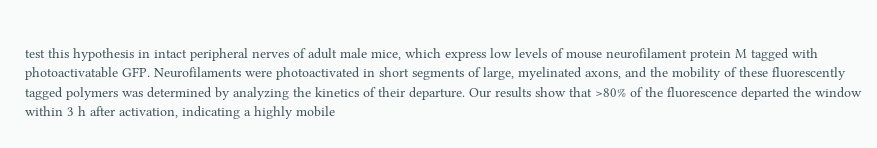test this hypothesis in intact peripheral nerves of adult male mice, which express low levels of mouse neurofilament protein M tagged with photoactivatable GFP. Neurofilaments were photoactivated in short segments of large, myelinated axons, and the mobility of these fluorescently tagged polymers was determined by analyzing the kinetics of their departure. Our results show that >80% of the fluorescence departed the window within 3 h after activation, indicating a highly mobile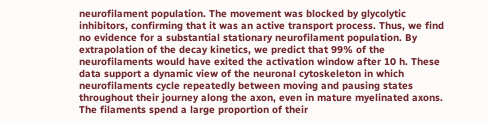neurofilament population. The movement was blocked by glycolytic inhibitors, confirming that it was an active transport process. Thus, we find no evidence for a substantial stationary neurofilament population. By extrapolation of the decay kinetics, we predict that 99% of the neurofilaments would have exited the activation window after 10 h. These data support a dynamic view of the neuronal cytoskeleton in which neurofilaments cycle repeatedly between moving and pausing states throughout their journey along the axon, even in mature myelinated axons. The filaments spend a large proportion of their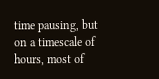time pausing, but on a timescale of hours, most of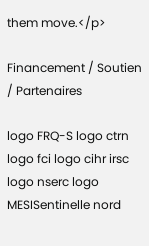them move.</p>

Financement / Soutien / Partenaires

logo FRQ-S logo ctrn logo fci logo cihr irsc logo nserc logo MESISentinelle nord